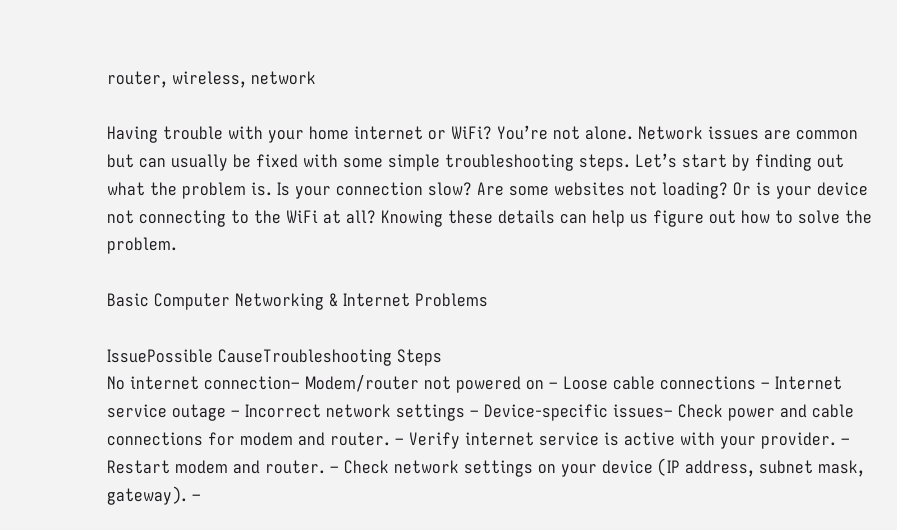router, wireless, network

Having trouble with your home internet or WiFi? You’re not alone. Network issues are common but can usually be fixed with some simple troubleshooting steps. Let’s start by finding out what the problem is. Is your connection slow? Are some websites not loading? Or is your device not connecting to the WiFi at all? Knowing these details can help us figure out how to solve the problem.

Basic Computer Networking & Internet Problems

IssuePossible CauseTroubleshooting Steps
No internet connection– Modem/router not powered on – Loose cable connections – Internet service outage – Incorrect network settings – Device-specific issues– Check power and cable connections for modem and router. – Verify internet service is active with your provider. – Restart modem and router. – Check network settings on your device (IP address, subnet mask, gateway). –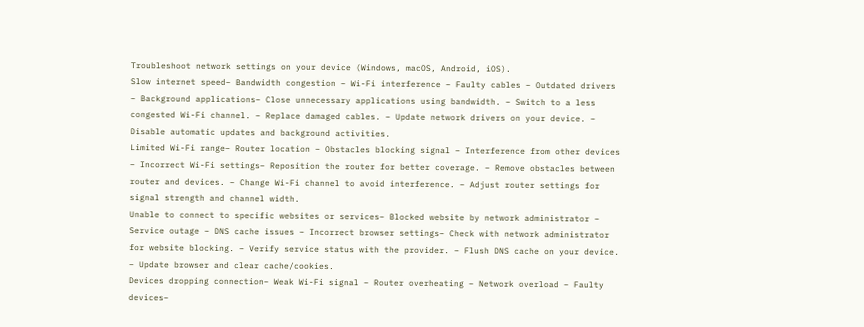Troubleshoot network settings on your device (Windows, macOS, Android, iOS).
Slow internet speed– Bandwidth congestion – Wi-Fi interference – Faulty cables – Outdated drivers – Background applications– Close unnecessary applications using bandwidth. – Switch to a less congested Wi-Fi channel. – Replace damaged cables. – Update network drivers on your device. – Disable automatic updates and background activities.
Limited Wi-Fi range– Router location – Obstacles blocking signal – Interference from other devices – Incorrect Wi-Fi settings– Reposition the router for better coverage. – Remove obstacles between router and devices. – Change Wi-Fi channel to avoid interference. – Adjust router settings for signal strength and channel width.
Unable to connect to specific websites or services– Blocked website by network administrator – Service outage – DNS cache issues – Incorrect browser settings– Check with network administrator for website blocking. – Verify service status with the provider. – Flush DNS cache on your device. – Update browser and clear cache/cookies.
Devices dropping connection– Weak Wi-Fi signal – Router overheating – Network overload – Faulty devices–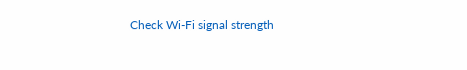Check Wi-Fi signal strength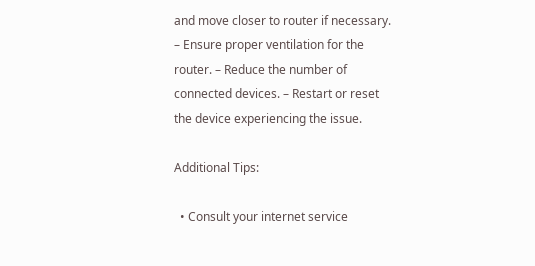and move closer to router if necessary. – Ensure proper ventilation for the router. – Reduce the number of connected devices. – Restart or reset the device experiencing the issue.

Additional Tips:

  • Consult your internet service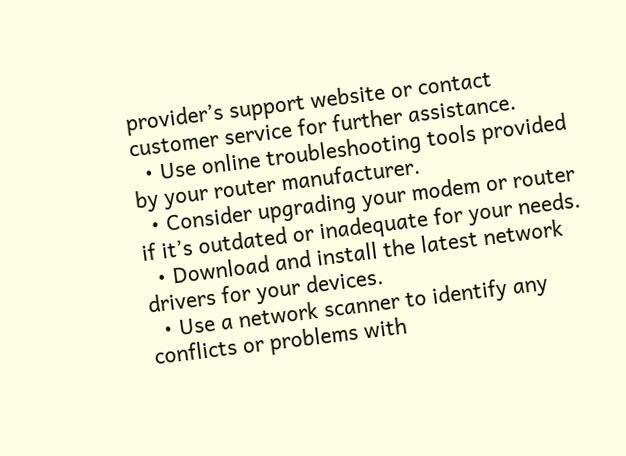provider’s support website or contact customer service for further assistance.
  • Use online troubleshooting tools provided by your router manufacturer.
  • Consider upgrading your modem or router if it’s outdated or inadequate for your needs.
  • Download and install the latest network drivers for your devices.
  • Use a network scanner to identify any conflicts or problems with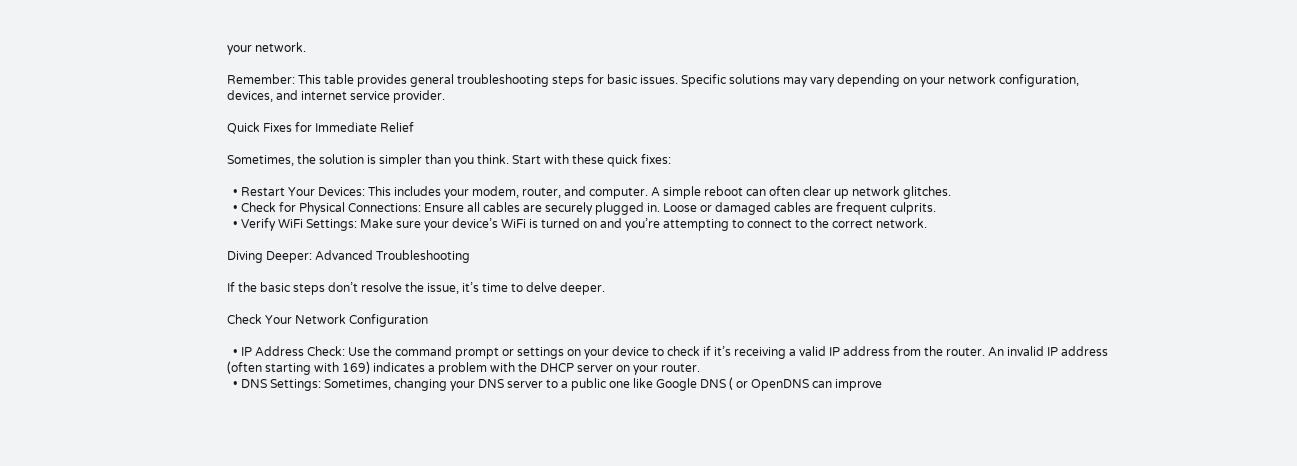your network.

Remember: This table provides general troubleshooting steps for basic issues. Specific solutions may vary depending on your network configuration, devices, and internet service provider.

Quick Fixes for Immediate Relief

Sometimes, the solution is simpler than you think. Start with these quick fixes:

  • Restart Your Devices: This includes your modem, router, and computer. A simple reboot can often clear up network glitches.
  • Check for Physical Connections: Ensure all cables are securely plugged in. Loose or damaged cables are frequent culprits.
  • Verify WiFi Settings: Make sure your device’s WiFi is turned on and you’re attempting to connect to the correct network.

Diving Deeper: Advanced Troubleshooting

If the basic steps don’t resolve the issue, it’s time to delve deeper.

Check Your Network Configuration

  • IP Address Check: Use the command prompt or settings on your device to check if it’s receiving a valid IP address from the router. An invalid IP address (often starting with 169) indicates a problem with the DHCP server on your router.
  • DNS Settings: Sometimes, changing your DNS server to a public one like Google DNS ( or OpenDNS can improve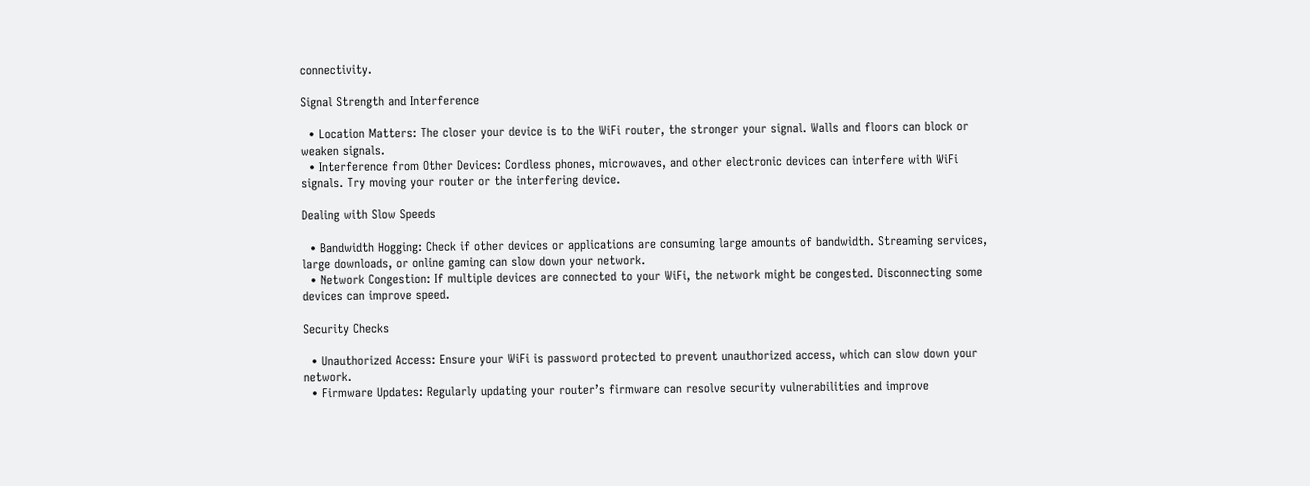connectivity.

Signal Strength and Interference

  • Location Matters: The closer your device is to the WiFi router, the stronger your signal. Walls and floors can block or weaken signals.
  • Interference from Other Devices: Cordless phones, microwaves, and other electronic devices can interfere with WiFi signals. Try moving your router or the interfering device.

Dealing with Slow Speeds

  • Bandwidth Hogging: Check if other devices or applications are consuming large amounts of bandwidth. Streaming services, large downloads, or online gaming can slow down your network.
  • Network Congestion: If multiple devices are connected to your WiFi, the network might be congested. Disconnecting some devices can improve speed.

Security Checks

  • Unauthorized Access: Ensure your WiFi is password protected to prevent unauthorized access, which can slow down your network.
  • Firmware Updates: Regularly updating your router’s firmware can resolve security vulnerabilities and improve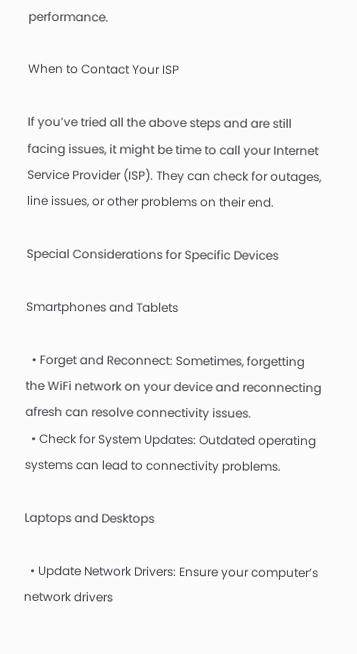performance.

When to Contact Your ISP

If you’ve tried all the above steps and are still facing issues, it might be time to call your Internet Service Provider (ISP). They can check for outages, line issues, or other problems on their end.

Special Considerations for Specific Devices

Smartphones and Tablets

  • Forget and Reconnect: Sometimes, forgetting the WiFi network on your device and reconnecting afresh can resolve connectivity issues.
  • Check for System Updates: Outdated operating systems can lead to connectivity problems.

Laptops and Desktops

  • Update Network Drivers: Ensure your computer’s network drivers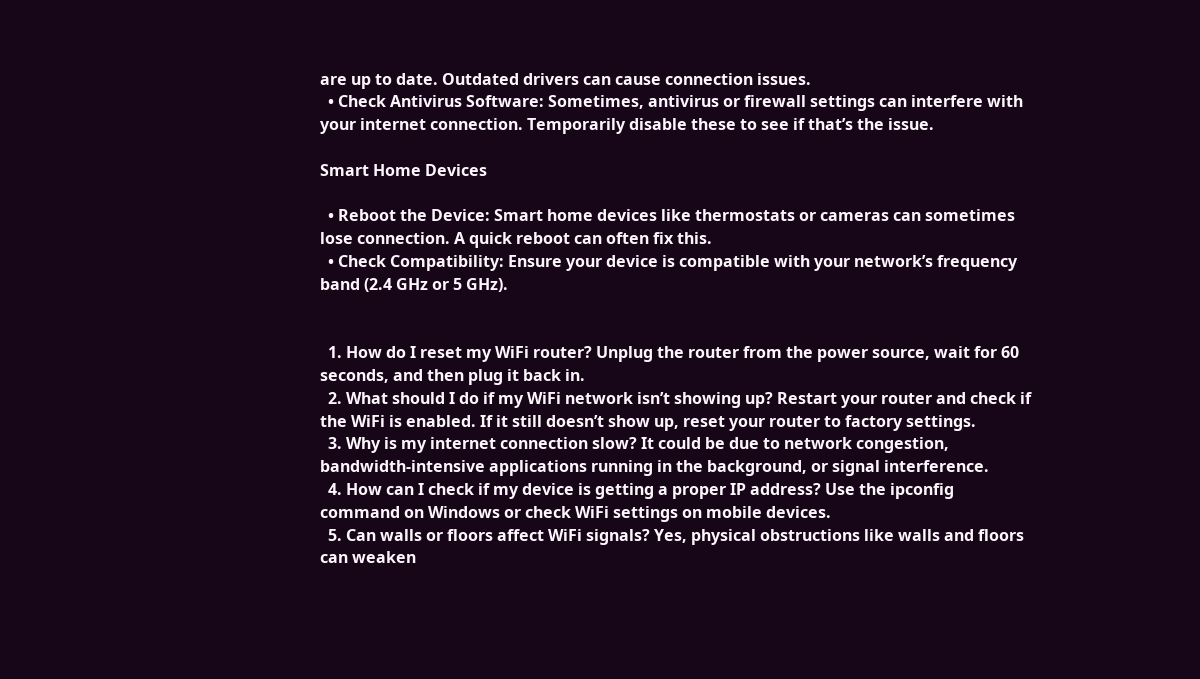are up to date. Outdated drivers can cause connection issues.
  • Check Antivirus Software: Sometimes, antivirus or firewall settings can interfere with your internet connection. Temporarily disable these to see if that’s the issue.

Smart Home Devices

  • Reboot the Device: Smart home devices like thermostats or cameras can sometimes lose connection. A quick reboot can often fix this.
  • Check Compatibility: Ensure your device is compatible with your network’s frequency band (2.4 GHz or 5 GHz).


  1. How do I reset my WiFi router? Unplug the router from the power source, wait for 60 seconds, and then plug it back in.
  2. What should I do if my WiFi network isn’t showing up? Restart your router and check if the WiFi is enabled. If it still doesn’t show up, reset your router to factory settings.
  3. Why is my internet connection slow? It could be due to network congestion, bandwidth-intensive applications running in the background, or signal interference.
  4. How can I check if my device is getting a proper IP address? Use the ipconfig command on Windows or check WiFi settings on mobile devices.
  5. Can walls or floors affect WiFi signals? Yes, physical obstructions like walls and floors can weaken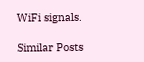WiFi signals.

Similar Posts